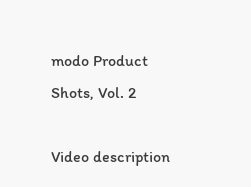modo Product Shots, Vol. 2

Video description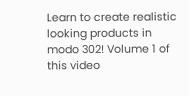Learn to create realistic looking products in modo 302! Volume 1 of this video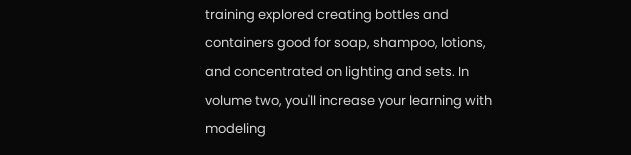training explored creating bottles and containers good for soap, shampoo, lotions, and concentrated on lighting and sets. In volume two, you'll increase your learning with modeling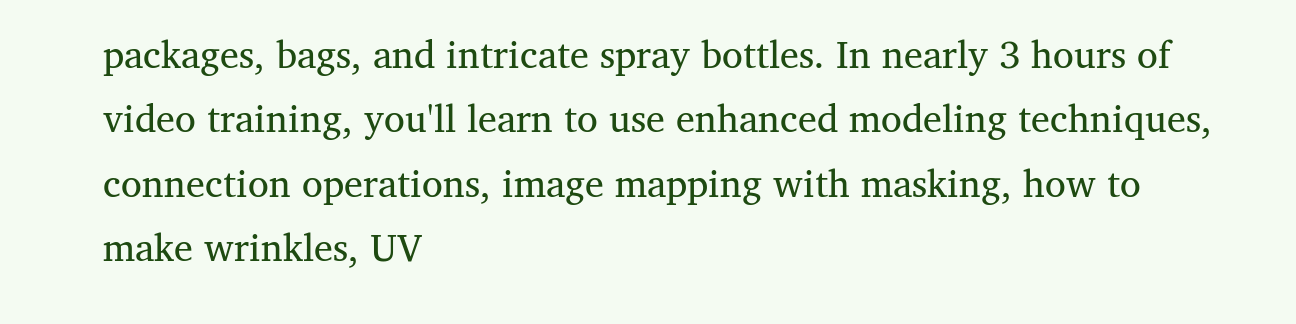packages, bags, and intricate spray bottles. In nearly 3 hours of video training, you'll learn to use enhanced modeling techniques, connection operations, image mapping with masking, how to make wrinkles, UV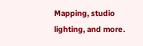Mapping, studio lighting, and more.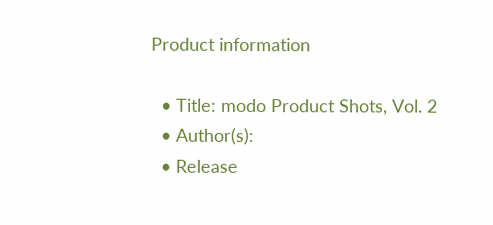Product information

  • Title: modo Product Shots, Vol. 2
  • Author(s):
  • Release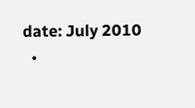date: July 2010
  •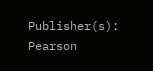Publisher(s): Pearson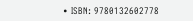• ISBN: 9780132602778